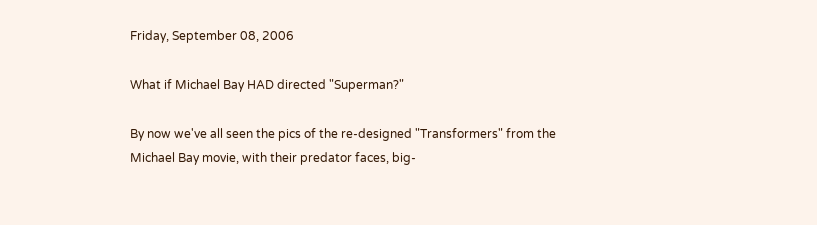Friday, September 08, 2006

What if Michael Bay HAD directed "Superman?"

By now we've all seen the pics of the re-designed "Transformers" from the Michael Bay movie, with their predator faces, big-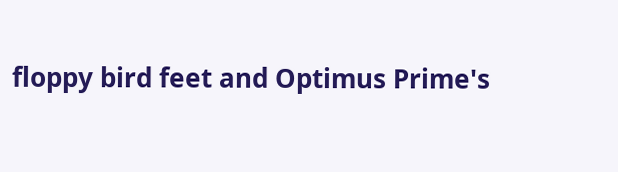floppy bird feet and Optimus Prime's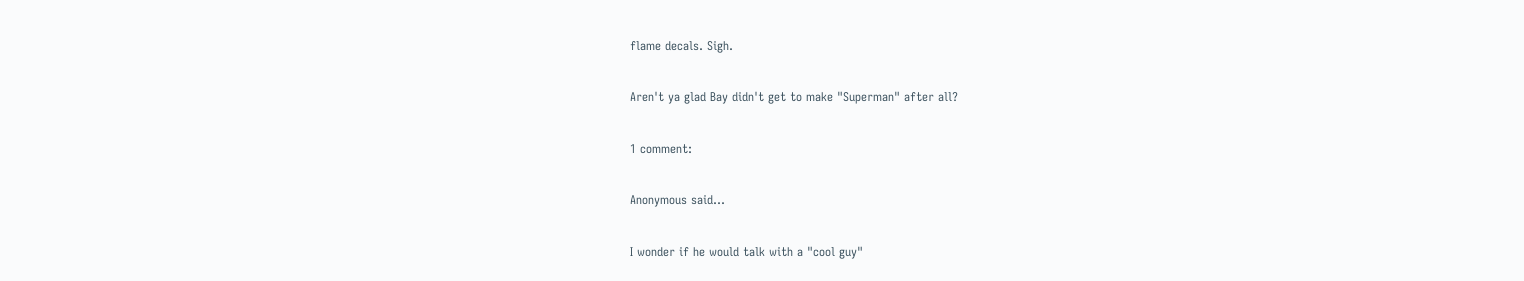flame decals. Sigh.

Aren't ya glad Bay didn't get to make "Superman" after all?

1 comment:

Anonymous said...

I wonder if he would talk with a "cool guy"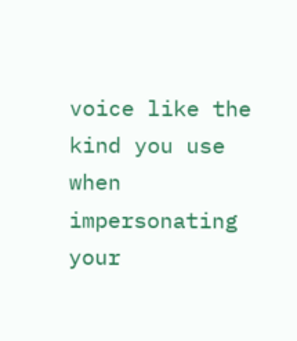voice like the kind you use when impersonating your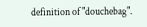definition of "douchebag".